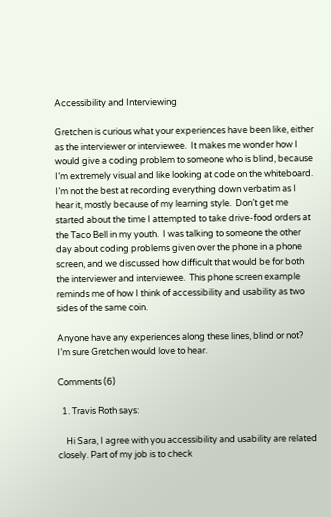Accessibility and Interviewing

Gretchen is curious what your experiences have been like, either as the interviewer or interviewee.  It makes me wonder how I would give a coding problem to someone who is blind, because I’m extremely visual and like looking at code on the whiteboard.  I’m not the best at recording everything down verbatim as I hear it, mostly because of my learning style.  Don’t get me started about the time I attempted to take drive-food orders at the Taco Bell in my youth.  I was talking to someone the other day about coding problems given over the phone in a phone screen, and we discussed how difficult that would be for both the interviewer and interviewee.  This phone screen example reminds me of how I think of accessibility and usability as two sides of the same coin.

Anyone have any experiences along these lines, blind or not?  I’m sure Gretchen would love to hear.

Comments (6)

  1. Travis Roth says:

    Hi Sara, I agree with you accessibility and usability are related closely. Part of my job is to check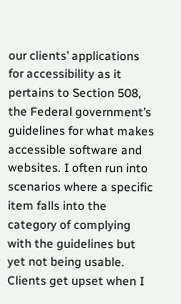our clients’ applications for accessibility as it pertains to Section 508, the Federal government’s guidelines for what makes accessible software and websites. I often run into scenarios where a specific item falls into the category of complying with the guidelines but yet not being usable. Clients get upset when I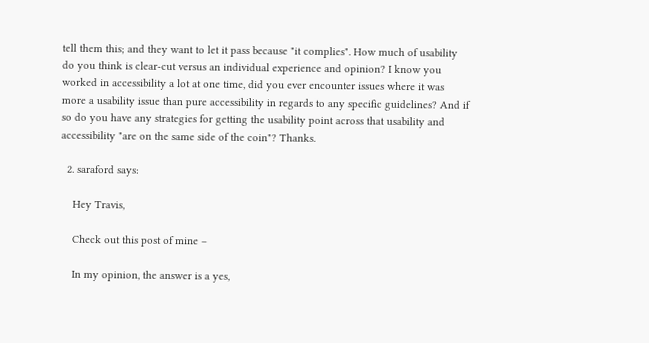tell them this; and they want to let it pass because "it complies". How much of usability do you think is clear-cut versus an individual experience and opinion? I know you worked in accessibility a lot at one time, did you ever encounter issues where it was more a usability issue than pure accessibility in regards to any specific guidelines? And if so do you have any strategies for getting the usability point across that usability and accessibility "are on the same side of the coin"? Thanks.

  2. saraford says:

    Hey Travis,

    Check out this post of mine –

    In my opinion, the answer is a yes,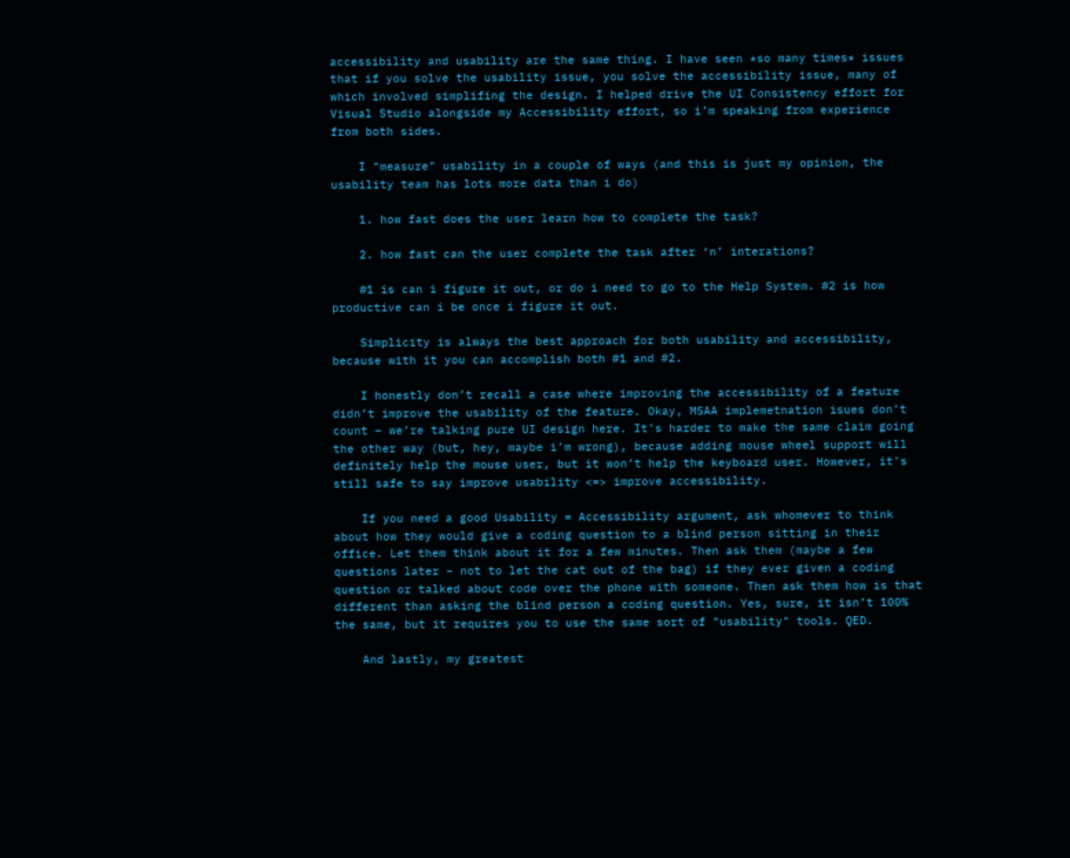accessibility and usability are the same thing. I have seen *so many times* issues that if you solve the usability issue, you solve the accessibility issue, many of which involved simplifing the design. I helped drive the UI Consistency effort for Visual Studio alongside my Accessibility effort, so i’m speaking from experience from both sides.

    I "measure" usability in a couple of ways (and this is just my opinion, the usability team has lots more data than i do)

    1. how fast does the user learn how to complete the task?

    2. how fast can the user complete the task after ‘n’ interations?

    #1 is can i figure it out, or do i need to go to the Help System. #2 is how productive can i be once i figure it out.

    Simplicity is always the best approach for both usability and accessibility, because with it you can accomplish both #1 and #2.

    I honestly don’t recall a case where improving the accessibility of a feature didn’t improve the usability of the feature. Okay, MSAA implemetnation isues don’t count – we’re talking pure UI design here. It’s harder to make the same claim going the other way (but, hey, maybe i’m wrong), because adding mouse wheel support will definitely help the mouse user, but it won’t help the keyboard user. However, it’s still safe to say improve usability <=> improve accessibility.

    If you need a good Usability = Accessibility argument, ask whomever to think about how they would give a coding question to a blind person sitting in their office. Let them think about it for a few minutes. Then ask them (maybe a few questions later – not to let the cat out of the bag) if they ever given a coding question or talked about code over the phone with someone. Then ask them how is that different than asking the blind person a coding question. Yes, sure, it isn’t 100% the same, but it requires you to use the same sort of "usability" tools. QED.

    And lastly, my greatest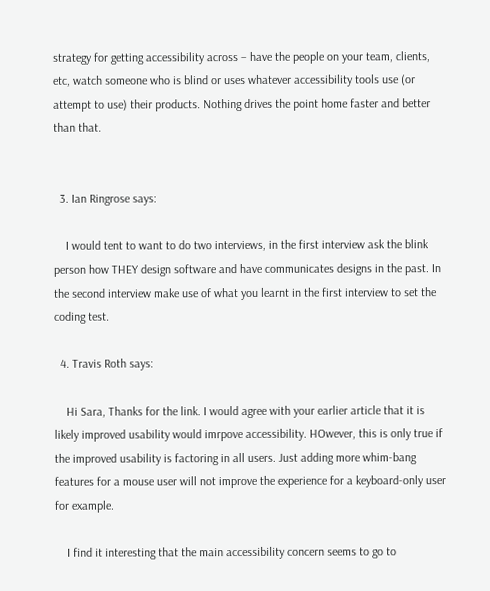strategy for getting accessibility across – have the people on your team, clients, etc, watch someone who is blind or uses whatever accessibility tools use (or attempt to use) their products. Nothing drives the point home faster and better than that.


  3. Ian Ringrose says:

    I would tent to want to do two interviews, in the first interview ask the blink person how THEY design software and have communicates designs in the past. In the second interview make use of what you learnt in the first interview to set the coding test.

  4. Travis Roth says:

    Hi Sara, Thanks for the link. I would agree with your earlier article that it is likely improved usability would imrpove accessibility. HOwever, this is only true if the improved usability is factoring in all users. Just adding more whim-bang features for a mouse user will not improve the experience for a keyboard-only user for example.

    I find it interesting that the main accessibility concern seems to go to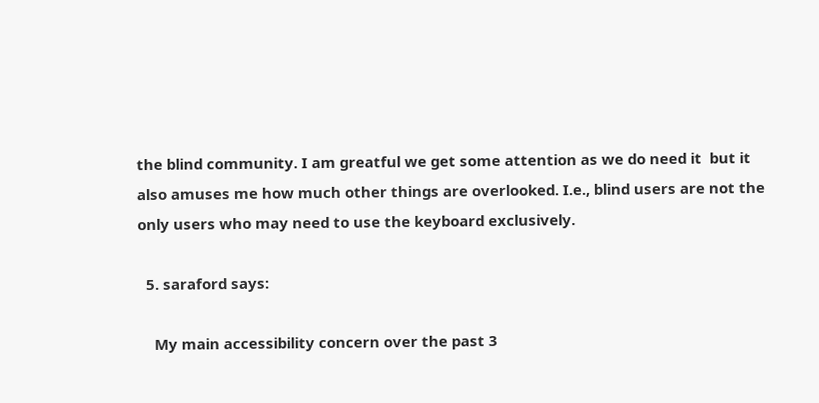the blind community. I am greatful we get some attention as we do need it  but it also amuses me how much other things are overlooked. I.e., blind users are not the only users who may need to use the keyboard exclusively.

  5. saraford says:

    My main accessibility concern over the past 3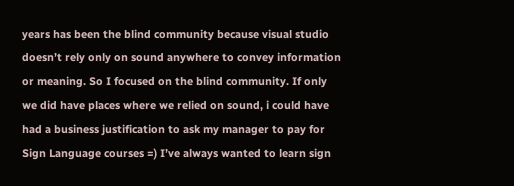years has been the blind community because visual studio doesn’t rely only on sound anywhere to convey information or meaning. So I focused on the blind community. If only we did have places where we relied on sound, i could have had a business justification to ask my manager to pay for Sign Language courses =) I’ve always wanted to learn sign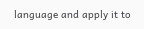language and apply it to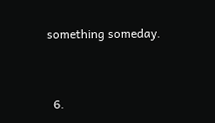something someday.


  6.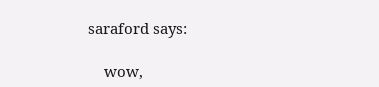saraford says:

    wow,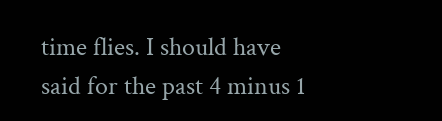time flies. I should have said for the past 4 minus 1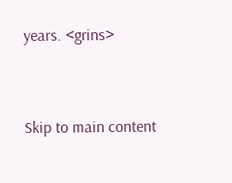years. <grins>


Skip to main content